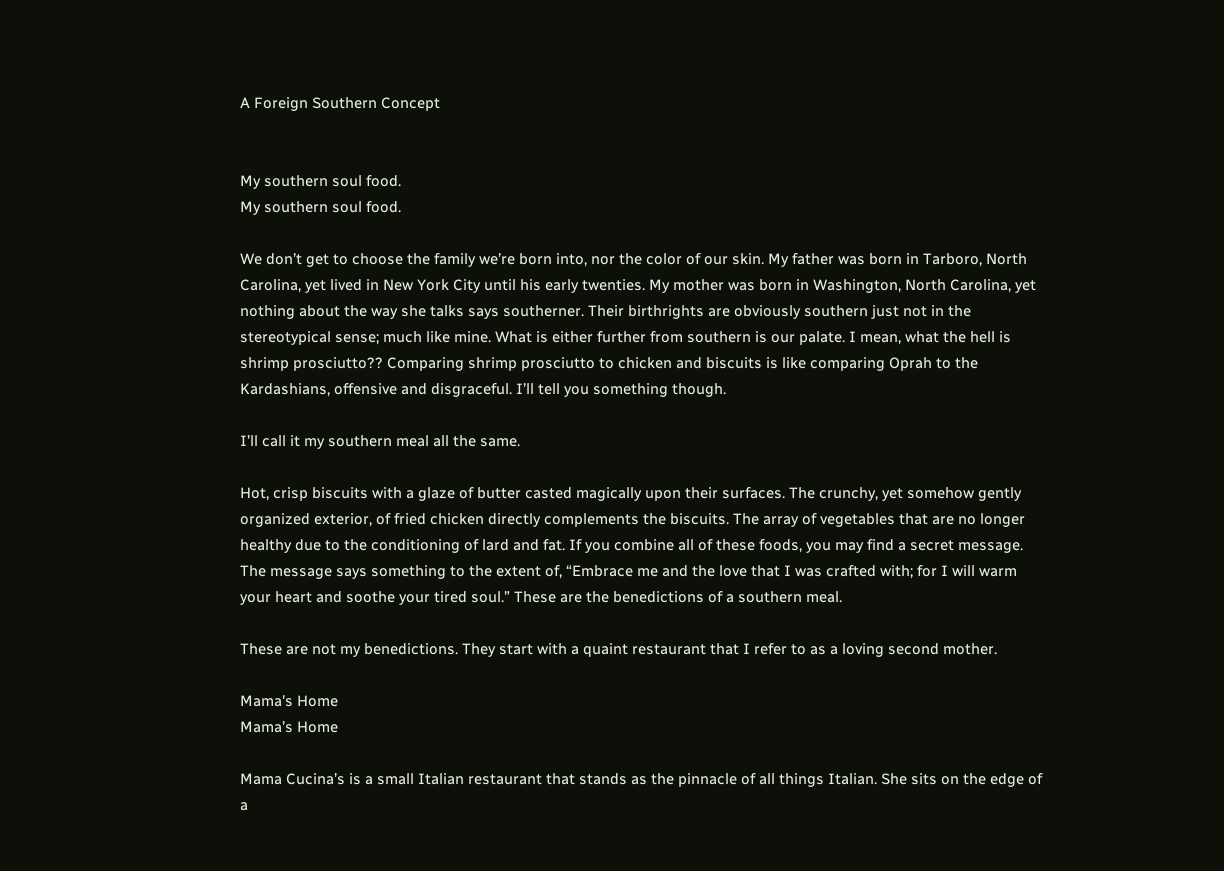A Foreign Southern Concept


My southern soul food.
My southern soul food.

We don’t get to choose the family we’re born into, nor the color of our skin. My father was born in Tarboro, North Carolina, yet lived in New York City until his early twenties. My mother was born in Washington, North Carolina, yet nothing about the way she talks says southerner. Their birthrights are obviously southern just not in the stereotypical sense; much like mine. What is either further from southern is our palate. I mean, what the hell is shrimp prosciutto?? Comparing shrimp prosciutto to chicken and biscuits is like comparing Oprah to the Kardashians, offensive and disgraceful. I’ll tell you something though.

I’ll call it my southern meal all the same.

Hot, crisp biscuits with a glaze of butter casted magically upon their surfaces. The crunchy, yet somehow gently organized exterior, of fried chicken directly complements the biscuits. The array of vegetables that are no longer healthy due to the conditioning of lard and fat. If you combine all of these foods, you may find a secret message. The message says something to the extent of, “Embrace me and the love that I was crafted with; for I will warm your heart and soothe your tired soul.” These are the benedictions of a southern meal.

These are not my benedictions. They start with a quaint restaurant that I refer to as a loving second mother.

Mama's Home
Mama’s Home

Mama Cucina’s is a small Italian restaurant that stands as the pinnacle of all things Italian. She sits on the edge of a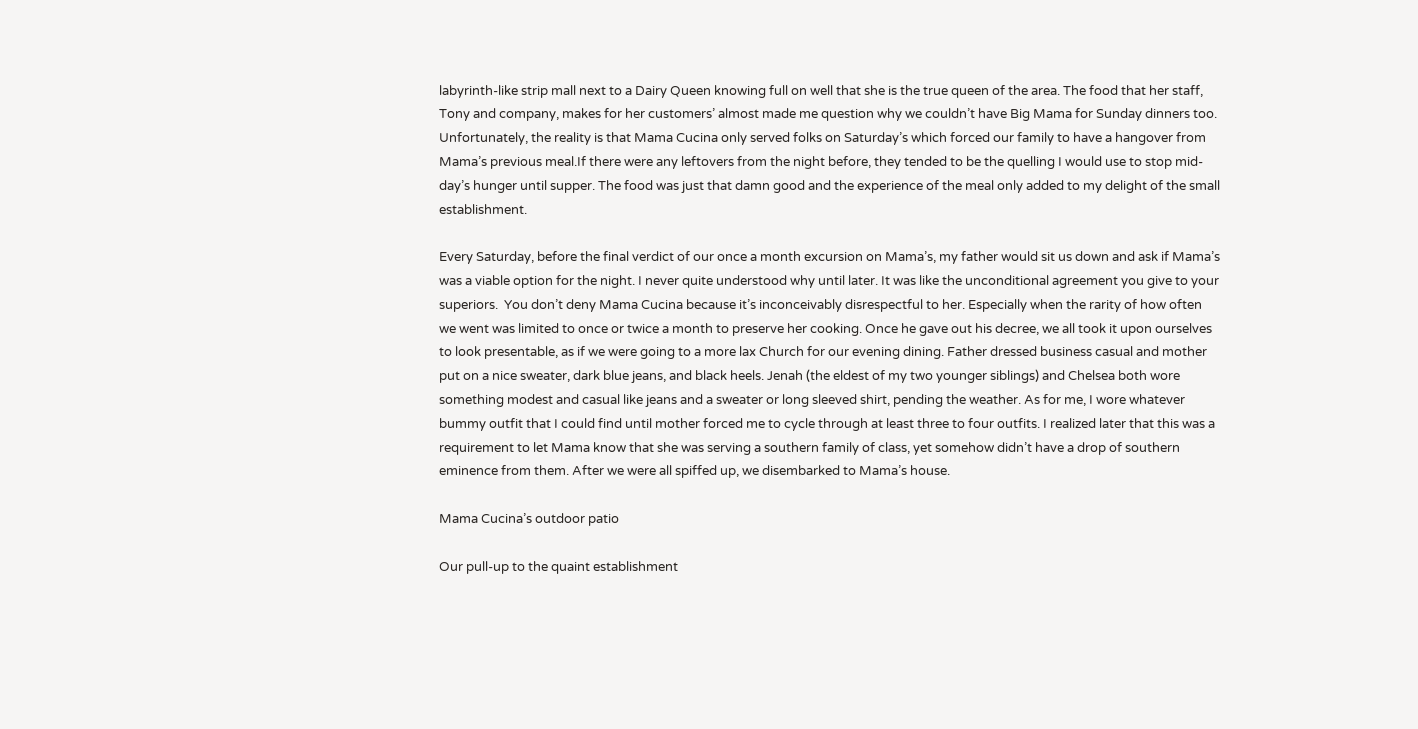labyrinth-like strip mall next to a Dairy Queen knowing full on well that she is the true queen of the area. The food that her staff, Tony and company, makes for her customers’ almost made me question why we couldn’t have Big Mama for Sunday dinners too. Unfortunately, the reality is that Mama Cucina only served folks on Saturday’s which forced our family to have a hangover from Mama’s previous meal.If there were any leftovers from the night before, they tended to be the quelling I would use to stop mid-day’s hunger until supper. The food was just that damn good and the experience of the meal only added to my delight of the small establishment.

Every Saturday, before the final verdict of our once a month excursion on Mama’s, my father would sit us down and ask if Mama’s was a viable option for the night. I never quite understood why until later. It was like the unconditional agreement you give to your superiors.  You don’t deny Mama Cucina because it’s inconceivably disrespectful to her. Especially when the rarity of how often we went was limited to once or twice a month to preserve her cooking. Once he gave out his decree, we all took it upon ourselves to look presentable, as if we were going to a more lax Church for our evening dining. Father dressed business casual and mother put on a nice sweater, dark blue jeans, and black heels. Jenah (the eldest of my two younger siblings) and Chelsea both wore something modest and casual like jeans and a sweater or long sleeved shirt, pending the weather. As for me, I wore whatever bummy outfit that I could find until mother forced me to cycle through at least three to four outfits. I realized later that this was a requirement to let Mama know that she was serving a southern family of class, yet somehow didn’t have a drop of southern eminence from them. After we were all spiffed up, we disembarked to Mama’s house.

Mama Cucina’s outdoor patio

Our pull-up to the quaint establishment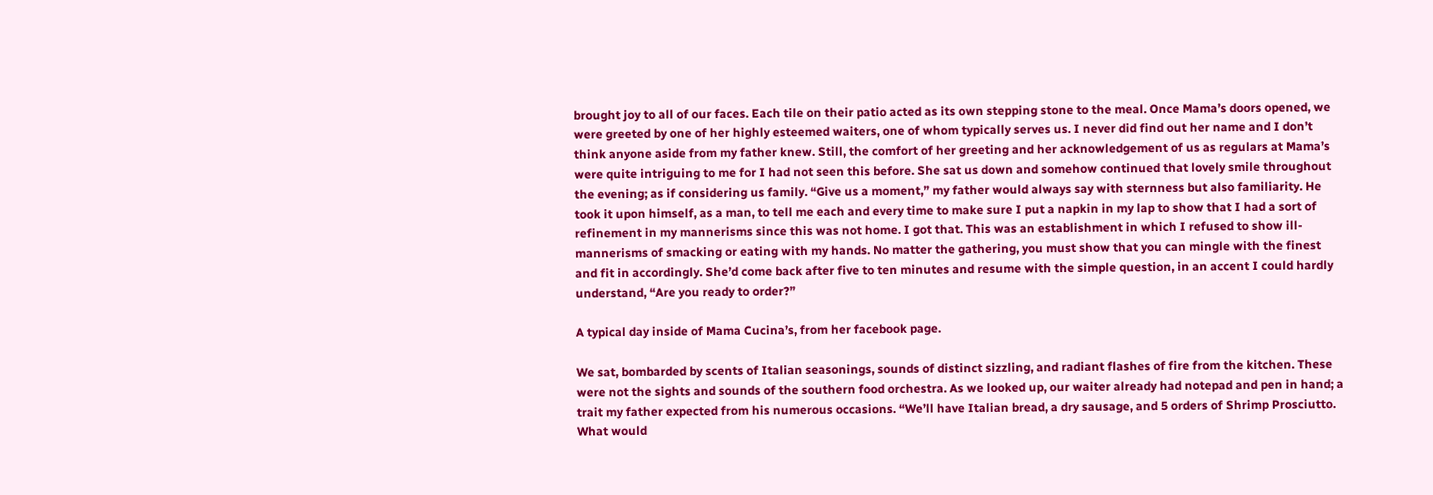brought joy to all of our faces. Each tile on their patio acted as its own stepping stone to the meal. Once Mama’s doors opened, we were greeted by one of her highly esteemed waiters, one of whom typically serves us. I never did find out her name and I don’t think anyone aside from my father knew. Still, the comfort of her greeting and her acknowledgement of us as regulars at Mama’s were quite intriguing to me for I had not seen this before. She sat us down and somehow continued that lovely smile throughout the evening; as if considering us family. “Give us a moment,” my father would always say with sternness but also familiarity. He took it upon himself, as a man, to tell me each and every time to make sure I put a napkin in my lap to show that I had a sort of refinement in my mannerisms since this was not home. I got that. This was an establishment in which I refused to show ill-mannerisms of smacking or eating with my hands. No matter the gathering, you must show that you can mingle with the finest and fit in accordingly. She’d come back after five to ten minutes and resume with the simple question, in an accent I could hardly understand, “Are you ready to order?”

A typical day inside of Mama Cucina’s, from her facebook page.

We sat, bombarded by scents of Italian seasonings, sounds of distinct sizzling, and radiant flashes of fire from the kitchen. These were not the sights and sounds of the southern food orchestra. As we looked up, our waiter already had notepad and pen in hand; a trait my father expected from his numerous occasions. “We’ll have Italian bread, a dry sausage, and 5 orders of Shrimp Prosciutto. What would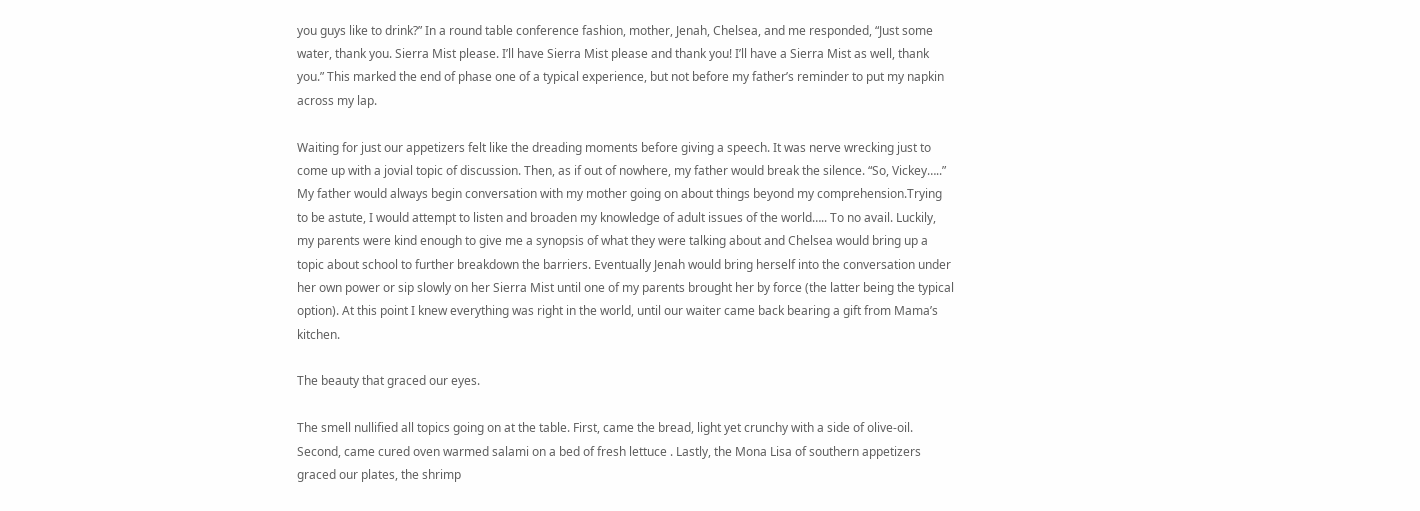you guys like to drink?” In a round table conference fashion, mother, Jenah, Chelsea, and me responded, “Just some water, thank you. Sierra Mist please. I’ll have Sierra Mist please and thank you! I’ll have a Sierra Mist as well, thank you.” This marked the end of phase one of a typical experience, but not before my father’s reminder to put my napkin across my lap.

Waiting for just our appetizers felt like the dreading moments before giving a speech. It was nerve wrecking just to come up with a jovial topic of discussion. Then, as if out of nowhere, my father would break the silence. “So, Vickey…..” My father would always begin conversation with my mother going on about things beyond my comprehension.Trying to be astute, I would attempt to listen and broaden my knowledge of adult issues of the world….. To no avail. Luckily, my parents were kind enough to give me a synopsis of what they were talking about and Chelsea would bring up a topic about school to further breakdown the barriers. Eventually Jenah would bring herself into the conversation under her own power or sip slowly on her Sierra Mist until one of my parents brought her by force (the latter being the typical option). At this point I knew everything was right in the world, until our waiter came back bearing a gift from Mama’s kitchen.

The beauty that graced our eyes.

The smell nullified all topics going on at the table. First, came the bread, light yet crunchy with a side of olive-oil. Second, came cured oven warmed salami on a bed of fresh lettuce . Lastly, the Mona Lisa of southern appetizers graced our plates, the shrimp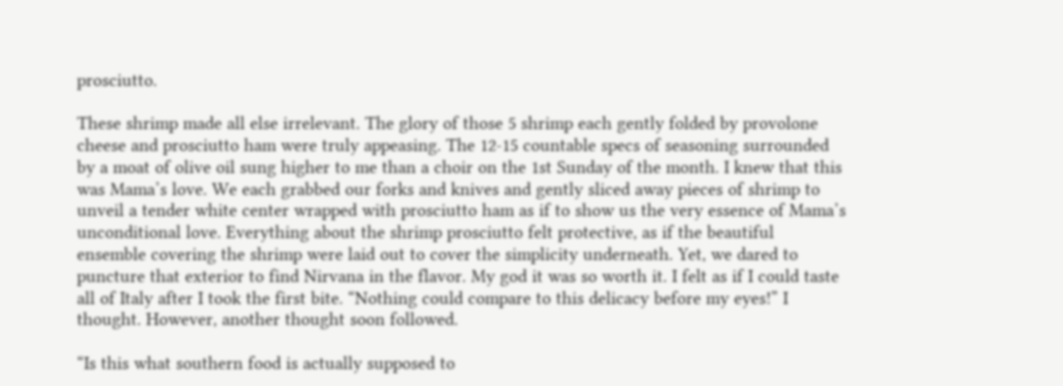prosciutto.

These shrimp made all else irrelevant. The glory of those 5 shrimp each gently folded by provolone cheese and prosciutto ham were truly appeasing. The 12-15 countable specs of seasoning surrounded by a moat of olive oil sung higher to me than a choir on the 1st Sunday of the month. I knew that this was Mama’s love. We each grabbed our forks and knives and gently sliced away pieces of shrimp to unveil a tender white center wrapped with prosciutto ham as if to show us the very essence of Mama’s unconditional love. Everything about the shrimp prosciutto felt protective, as if the beautiful ensemble covering the shrimp were laid out to cover the simplicity underneath. Yet, we dared to puncture that exterior to find Nirvana in the flavor. My god it was so worth it. I felt as if I could taste all of Italy after I took the first bite. “Nothing could compare to this delicacy before my eyes!” I thought. However, another thought soon followed.

“Is this what southern food is actually supposed to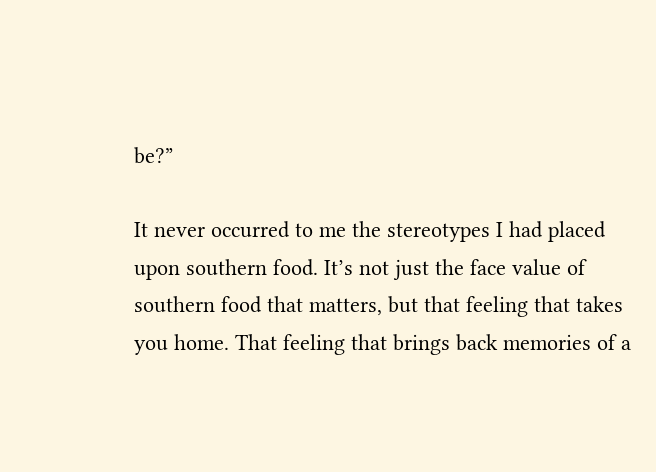be?”

It never occurred to me the stereotypes I had placed upon southern food. It’s not just the face value of southern food that matters, but that feeling that takes you home. That feeling that brings back memories of a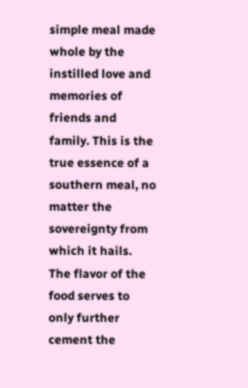simple meal made whole by the instilled love and memories of friends and family. This is the true essence of a southern meal, no matter the sovereignty from which it hails. The flavor of the food serves to only further cement the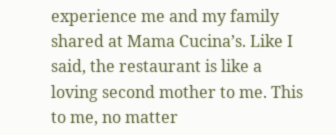experience me and my family shared at Mama Cucina’s. Like I said, the restaurant is like a loving second mother to me. This to me, no matter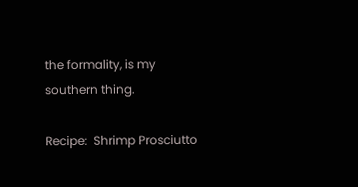the formality, is my southern thing.

Recipe:  Shrimp Prosciutto